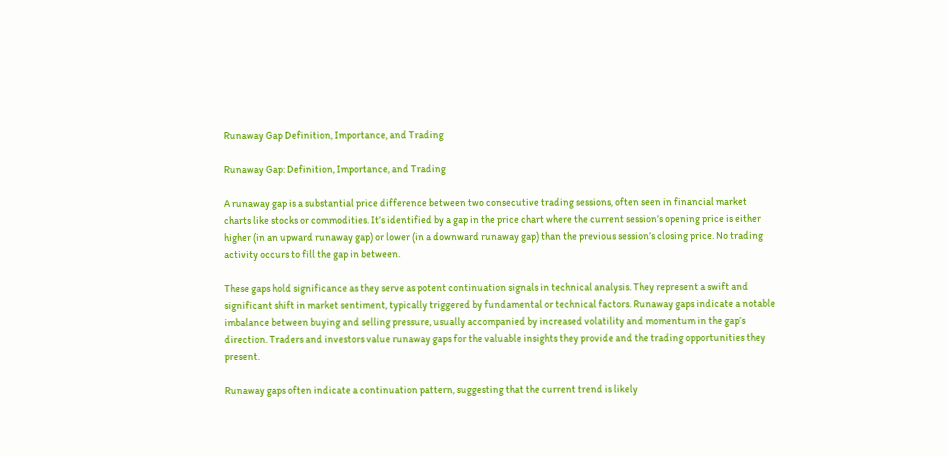Runaway Gap Definition, Importance, and Trading

Runaway Gap: Definition, Importance, and Trading

A runaway gap is a substantial price difference between two consecutive trading sessions, often seen in financial market charts like stocks or commodities. It’s identified by a gap in the price chart where the current session’s opening price is either higher (in an upward runaway gap) or lower (in a downward runaway gap) than the previous session’s closing price. No trading activity occurs to fill the gap in between.

These gaps hold significance as they serve as potent continuation signals in technical analysis. They represent a swift and significant shift in market sentiment, typically triggered by fundamental or technical factors. Runaway gaps indicate a notable imbalance between buying and selling pressure, usually accompanied by increased volatility and momentum in the gap’s direction. Traders and investors value runaway gaps for the valuable insights they provide and the trading opportunities they present.

Runaway gaps often indicate a continuation pattern, suggesting that the current trend is likely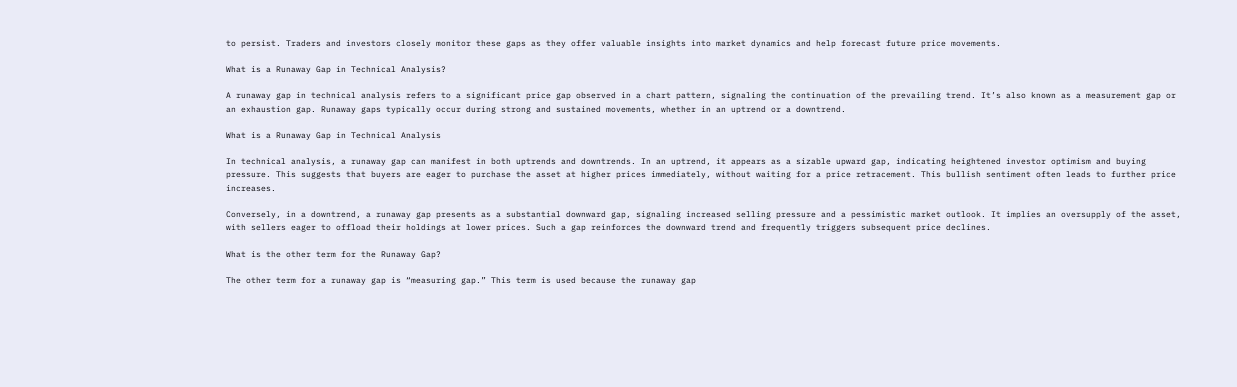to persist. Traders and investors closely monitor these gaps as they offer valuable insights into market dynamics and help forecast future price movements.

What is a Runaway Gap in Technical Analysis?

A runaway gap in technical analysis refers to a significant price gap observed in a chart pattern, signaling the continuation of the prevailing trend. It’s also known as a measurement gap or an exhaustion gap. Runaway gaps typically occur during strong and sustained movements, whether in an uptrend or a downtrend.

What is a Runaway Gap in Technical Analysis

In technical analysis, a runaway gap can manifest in both uptrends and downtrends. In an uptrend, it appears as a sizable upward gap, indicating heightened investor optimism and buying pressure. This suggests that buyers are eager to purchase the asset at higher prices immediately, without waiting for a price retracement. This bullish sentiment often leads to further price increases.

Conversely, in a downtrend, a runaway gap presents as a substantial downward gap, signaling increased selling pressure and a pessimistic market outlook. It implies an oversupply of the asset, with sellers eager to offload their holdings at lower prices. Such a gap reinforces the downward trend and frequently triggers subsequent price declines.

What is the other term for the Runaway Gap?

The other term for a runaway gap is “measuring gap.” This term is used because the runaway gap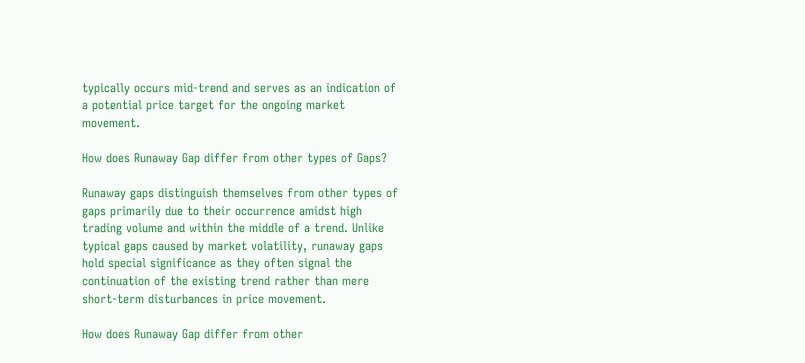typically occurs mid-trend and serves as an indication of a potential price target for the ongoing market movement.

How does Runaway Gap differ from other types of Gaps?

Runaway gaps distinguish themselves from other types of gaps primarily due to their occurrence amidst high trading volume and within the middle of a trend. Unlike typical gaps caused by market volatility, runaway gaps hold special significance as they often signal the continuation of the existing trend rather than mere short-term disturbances in price movement.

How does Runaway Gap differ from other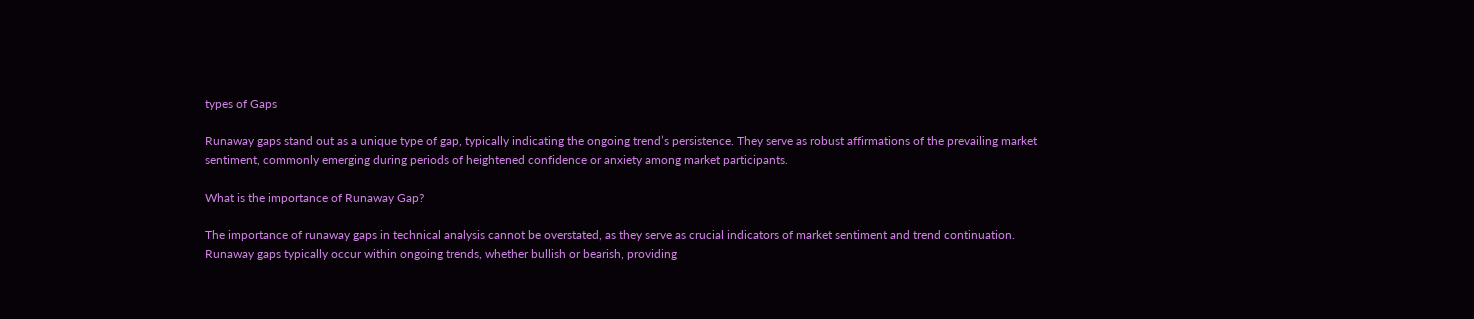types of Gaps

Runaway gaps stand out as a unique type of gap, typically indicating the ongoing trend’s persistence. They serve as robust affirmations of the prevailing market sentiment, commonly emerging during periods of heightened confidence or anxiety among market participants.

What is the importance of Runaway Gap?

The importance of runaway gaps in technical analysis cannot be overstated, as they serve as crucial indicators of market sentiment and trend continuation. Runaway gaps typically occur within ongoing trends, whether bullish or bearish, providing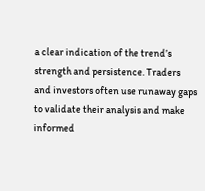a clear indication of the trend’s strength and persistence. Traders and investors often use runaway gaps to validate their analysis and make informed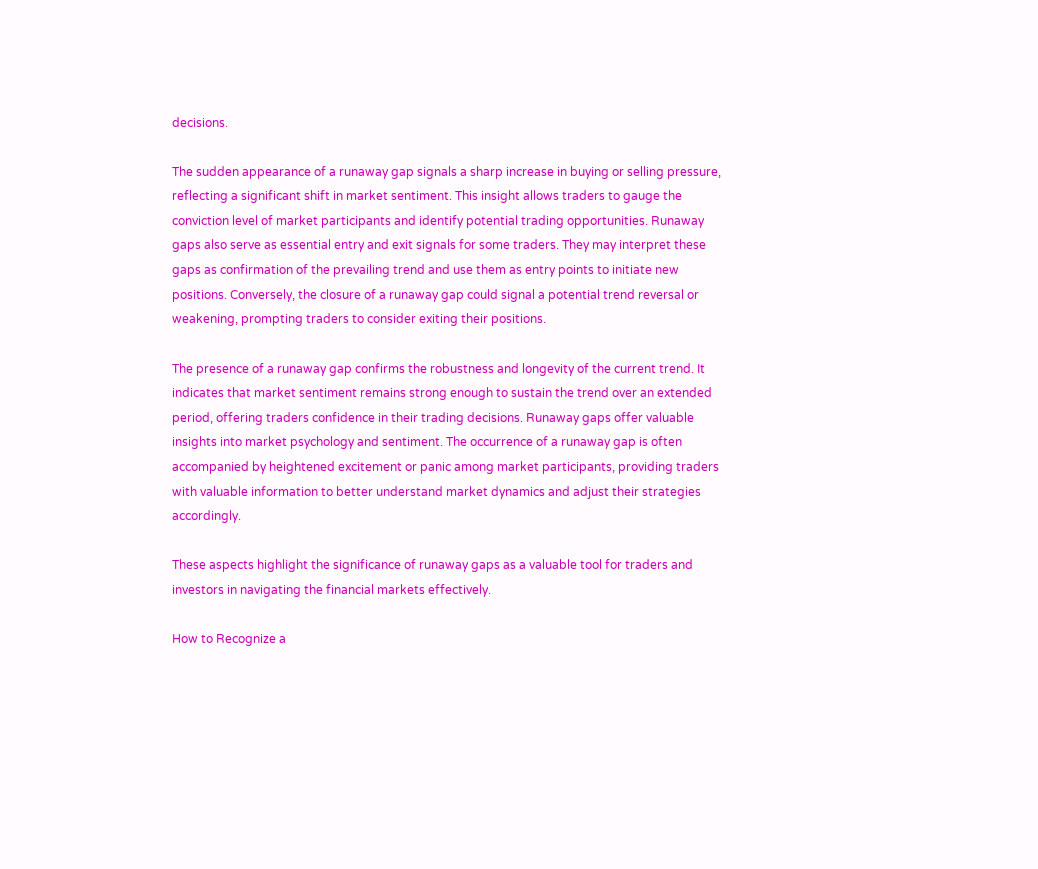decisions.

The sudden appearance of a runaway gap signals a sharp increase in buying or selling pressure, reflecting a significant shift in market sentiment. This insight allows traders to gauge the conviction level of market participants and identify potential trading opportunities. Runaway gaps also serve as essential entry and exit signals for some traders. They may interpret these gaps as confirmation of the prevailing trend and use them as entry points to initiate new positions. Conversely, the closure of a runaway gap could signal a potential trend reversal or weakening, prompting traders to consider exiting their positions.

The presence of a runaway gap confirms the robustness and longevity of the current trend. It indicates that market sentiment remains strong enough to sustain the trend over an extended period, offering traders confidence in their trading decisions. Runaway gaps offer valuable insights into market psychology and sentiment. The occurrence of a runaway gap is often accompanied by heightened excitement or panic among market participants, providing traders with valuable information to better understand market dynamics and adjust their strategies accordingly.

These aspects highlight the significance of runaway gaps as a valuable tool for traders and investors in navigating the financial markets effectively.

How to Recognize a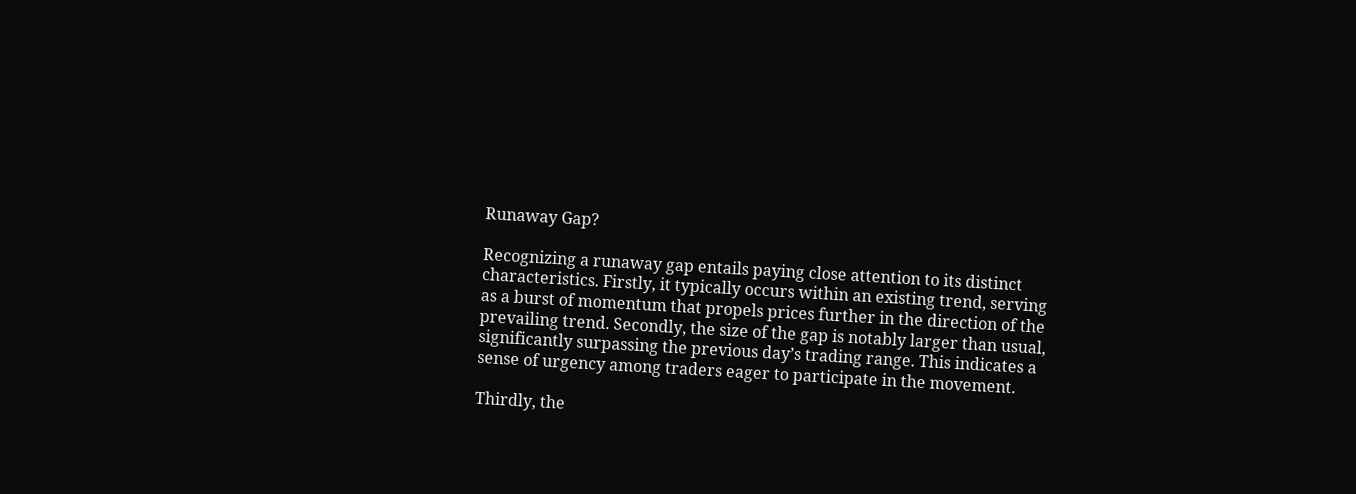Runaway Gap?

Recognizing a runaway gap entails paying close attention to its distinct characteristics. Firstly, it typically occurs within an existing trend, serving as a burst of momentum that propels prices further in the direction of the prevailing trend. Secondly, the size of the gap is notably larger than usual, significantly surpassing the previous day’s trading range. This indicates a sense of urgency among traders eager to participate in the movement.

Thirdly, the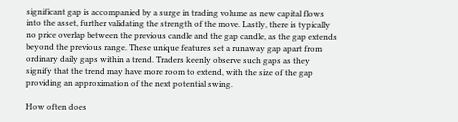significant gap is accompanied by a surge in trading volume as new capital flows into the asset, further validating the strength of the move. Lastly, there is typically no price overlap between the previous candle and the gap candle, as the gap extends beyond the previous range. These unique features set a runaway gap apart from ordinary daily gaps within a trend. Traders keenly observe such gaps as they signify that the trend may have more room to extend, with the size of the gap providing an approximation of the next potential swing.

How often does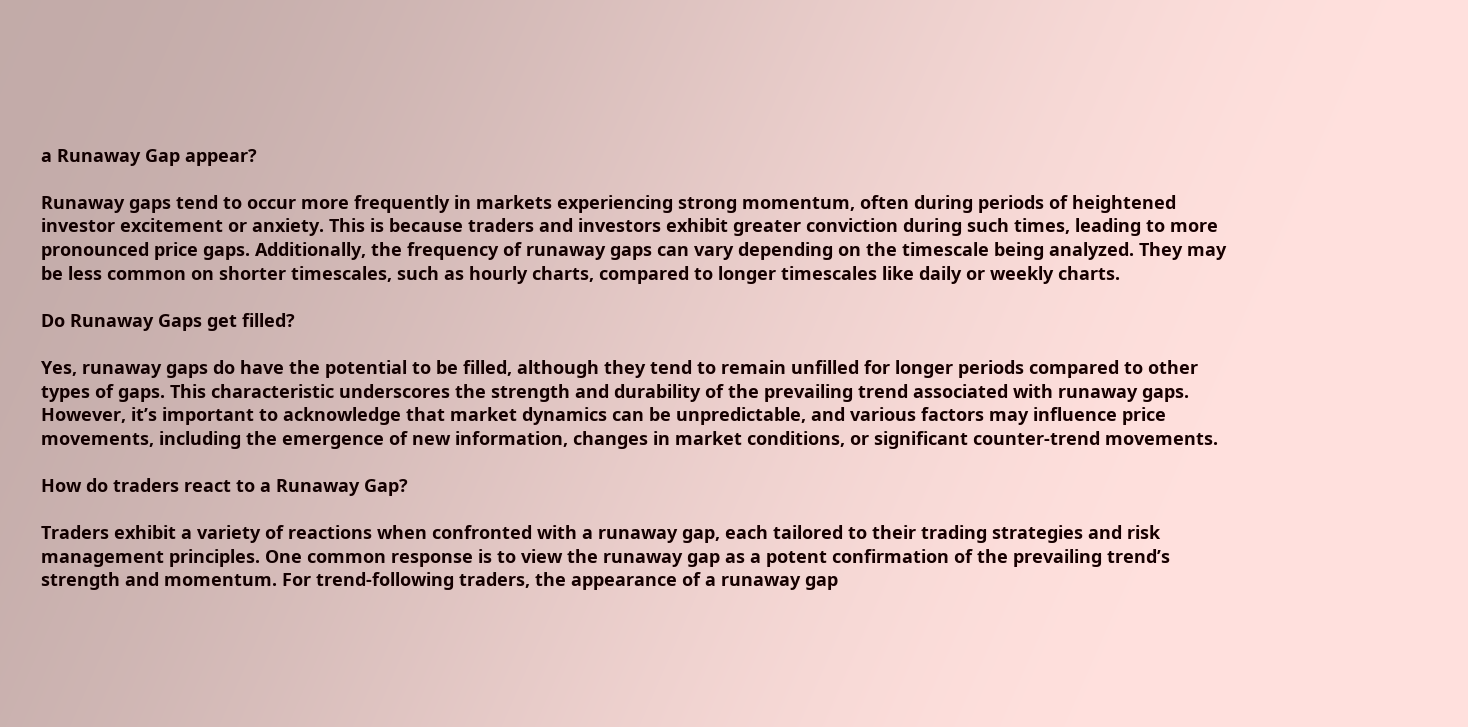a Runaway Gap appear?

Runaway gaps tend to occur more frequently in markets experiencing strong momentum, often during periods of heightened investor excitement or anxiety. This is because traders and investors exhibit greater conviction during such times, leading to more pronounced price gaps. Additionally, the frequency of runaway gaps can vary depending on the timescale being analyzed. They may be less common on shorter timescales, such as hourly charts, compared to longer timescales like daily or weekly charts.

Do Runaway Gaps get filled?

Yes, runaway gaps do have the potential to be filled, although they tend to remain unfilled for longer periods compared to other types of gaps. This characteristic underscores the strength and durability of the prevailing trend associated with runaway gaps. However, it’s important to acknowledge that market dynamics can be unpredictable, and various factors may influence price movements, including the emergence of new information, changes in market conditions, or significant counter-trend movements.

How do traders react to a Runaway Gap?

Traders exhibit a variety of reactions when confronted with a runaway gap, each tailored to their trading strategies and risk management principles. One common response is to view the runaway gap as a potent confirmation of the prevailing trend’s strength and momentum. For trend-following traders, the appearance of a runaway gap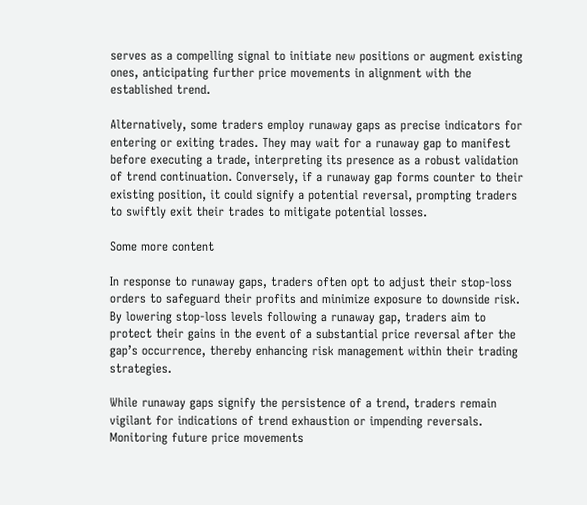serves as a compelling signal to initiate new positions or augment existing ones, anticipating further price movements in alignment with the established trend.

Alternatively, some traders employ runaway gaps as precise indicators for entering or exiting trades. They may wait for a runaway gap to manifest before executing a trade, interpreting its presence as a robust validation of trend continuation. Conversely, if a runaway gap forms counter to their existing position, it could signify a potential reversal, prompting traders to swiftly exit their trades to mitigate potential losses.

Some more content

In response to runaway gaps, traders often opt to adjust their stop-loss orders to safeguard their profits and minimize exposure to downside risk. By lowering stop-loss levels following a runaway gap, traders aim to protect their gains in the event of a substantial price reversal after the gap’s occurrence, thereby enhancing risk management within their trading strategies.

While runaway gaps signify the persistence of a trend, traders remain vigilant for indications of trend exhaustion or impending reversals. Monitoring future price movements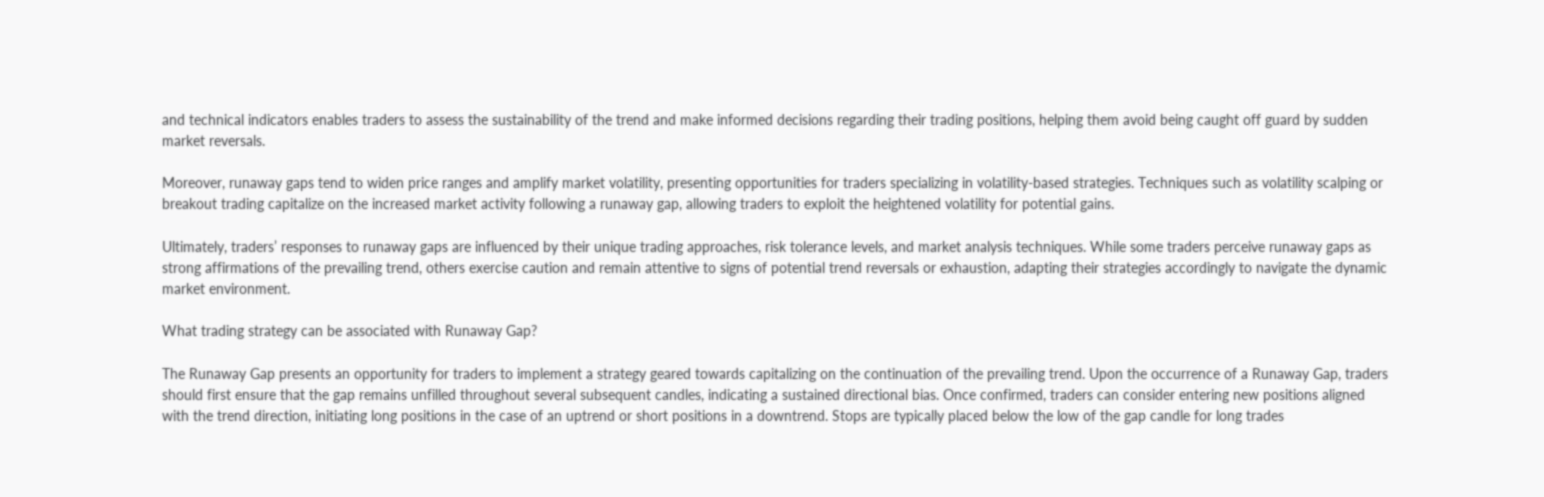and technical indicators enables traders to assess the sustainability of the trend and make informed decisions regarding their trading positions, helping them avoid being caught off guard by sudden market reversals.

Moreover, runaway gaps tend to widen price ranges and amplify market volatility, presenting opportunities for traders specializing in volatility-based strategies. Techniques such as volatility scalping or breakout trading capitalize on the increased market activity following a runaway gap, allowing traders to exploit the heightened volatility for potential gains.

Ultimately, traders’ responses to runaway gaps are influenced by their unique trading approaches, risk tolerance levels, and market analysis techniques. While some traders perceive runaway gaps as strong affirmations of the prevailing trend, others exercise caution and remain attentive to signs of potential trend reversals or exhaustion, adapting their strategies accordingly to navigate the dynamic market environment.

What trading strategy can be associated with Runaway Gap?

The Runaway Gap presents an opportunity for traders to implement a strategy geared towards capitalizing on the continuation of the prevailing trend. Upon the occurrence of a Runaway Gap, traders should first ensure that the gap remains unfilled throughout several subsequent candles, indicating a sustained directional bias. Once confirmed, traders can consider entering new positions aligned with the trend direction, initiating long positions in the case of an uptrend or short positions in a downtrend. Stops are typically placed below the low of the gap candle for long trades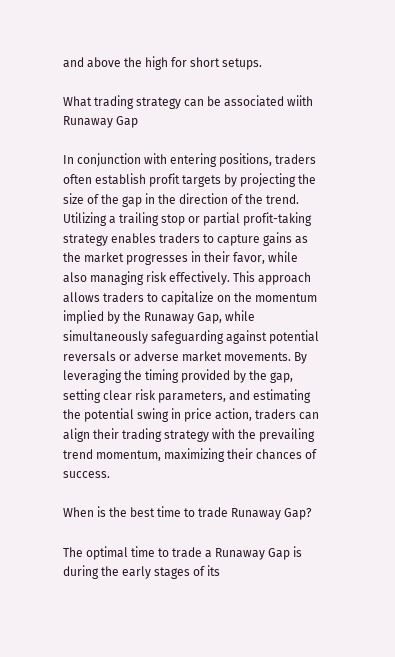and above the high for short setups.

What trading strategy can be associated wiith Runaway Gap

In conjunction with entering positions, traders often establish profit targets by projecting the size of the gap in the direction of the trend. Utilizing a trailing stop or partial profit-taking strategy enables traders to capture gains as the market progresses in their favor, while also managing risk effectively. This approach allows traders to capitalize on the momentum implied by the Runaway Gap, while simultaneously safeguarding against potential reversals or adverse market movements. By leveraging the timing provided by the gap, setting clear risk parameters, and estimating the potential swing in price action, traders can align their trading strategy with the prevailing trend momentum, maximizing their chances of success.

When is the best time to trade Runaway Gap?

The optimal time to trade a Runaway Gap is during the early stages of its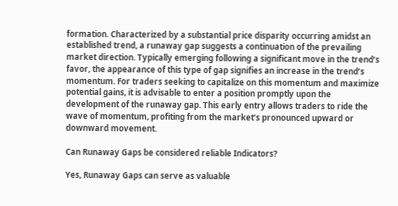formation. Characterized by a substantial price disparity occurring amidst an established trend, a runaway gap suggests a continuation of the prevailing market direction. Typically emerging following a significant move in the trend’s favor, the appearance of this type of gap signifies an increase in the trend’s momentum. For traders seeking to capitalize on this momentum and maximize potential gains, it is advisable to enter a position promptly upon the development of the runaway gap. This early entry allows traders to ride the wave of momentum, profiting from the market’s pronounced upward or downward movement.

Can Runaway Gaps be considered reliable Indicators?

Yes, Runaway Gaps can serve as valuable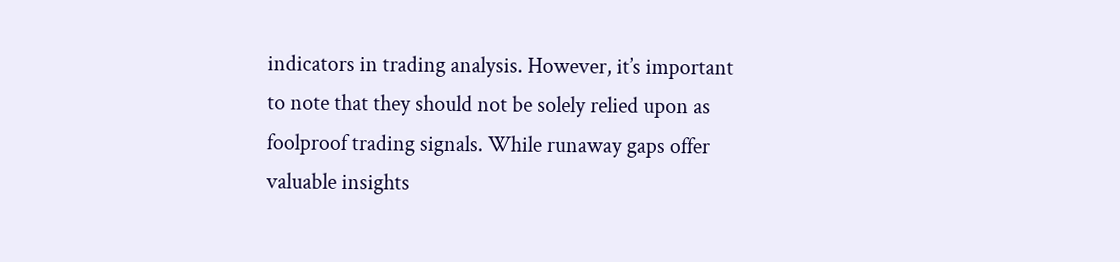indicators in trading analysis. However, it’s important to note that they should not be solely relied upon as foolproof trading signals. While runaway gaps offer valuable insights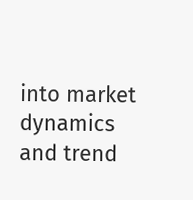into market dynamics and trend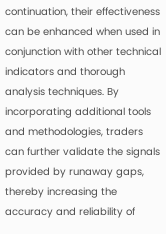continuation, their effectiveness can be enhanced when used in conjunction with other technical indicators and thorough analysis techniques. By incorporating additional tools and methodologies, traders can further validate the signals provided by runaway gaps, thereby increasing the accuracy and reliability of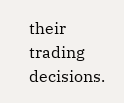their trading decisions.